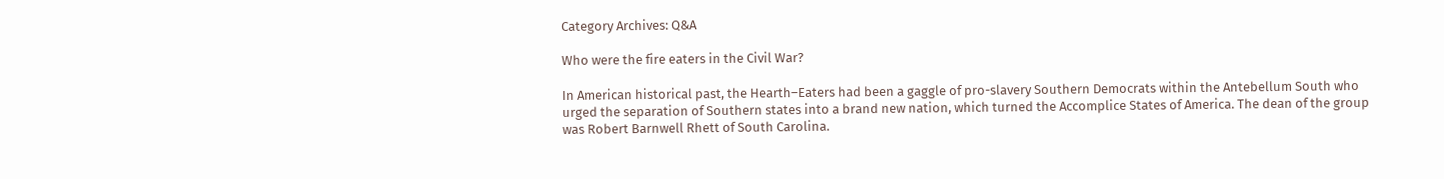Category Archives: Q&A

Who were the fire eaters in the Civil War?

In American historical past, the Hearth–Eaters had been a gaggle of pro-slavery Southern Democrats within the Antebellum South who urged the separation of Southern states into a brand new nation, which turned the Accomplice States of America. The dean of the group was Robert Barnwell Rhett of South Carolina.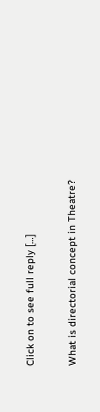Click on to see full reply […]

What is directorial concept in Theatre?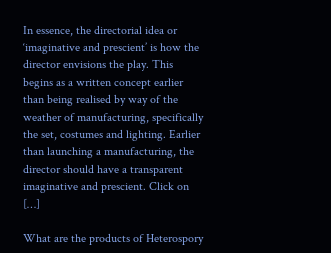In essence, the directorial idea or ‘imaginative and prescient’ is how the director envisions the play. This begins as a written concept earlier than being realised by way of the weather of manufacturing, specifically the set, costumes and lighting. Earlier than launching a manufacturing, the director should have a transparent imaginative and prescient. Click on […]

What are the products of Heterospory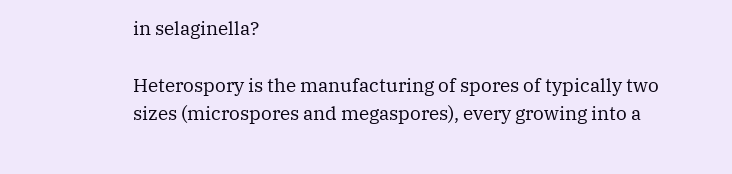in selaginella?

Heterospory is the manufacturing of spores of typically two sizes (microspores and megaspores), every growing into a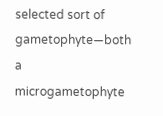selected sort of gametophyte—both a microgametophyte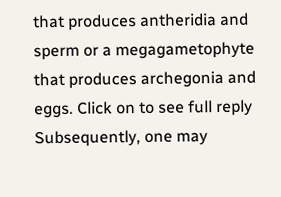that produces antheridia and sperm or a megagametophyte that produces archegonia and eggs. Click on to see full reply Subsequently, one may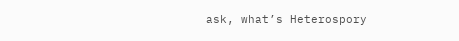ask, what’s Heterospory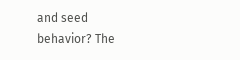and seed behavior? The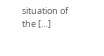situation of the […]